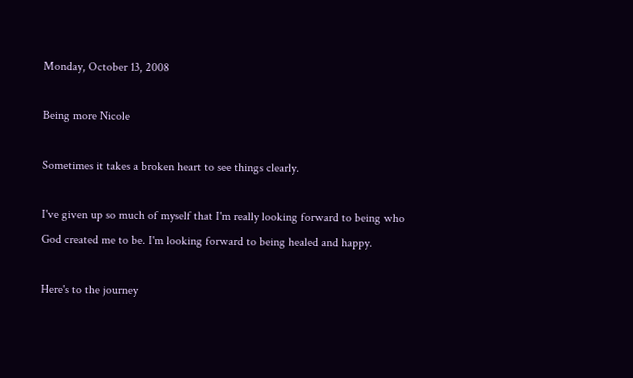Monday, October 13, 2008

Being more Nicole

Sometimes it takes a broken heart to see things clearly.

I've given up so much of myself that I'm really looking forward to being who God created me to be. I'm looking forward to being healed and happy.

Here's to the journey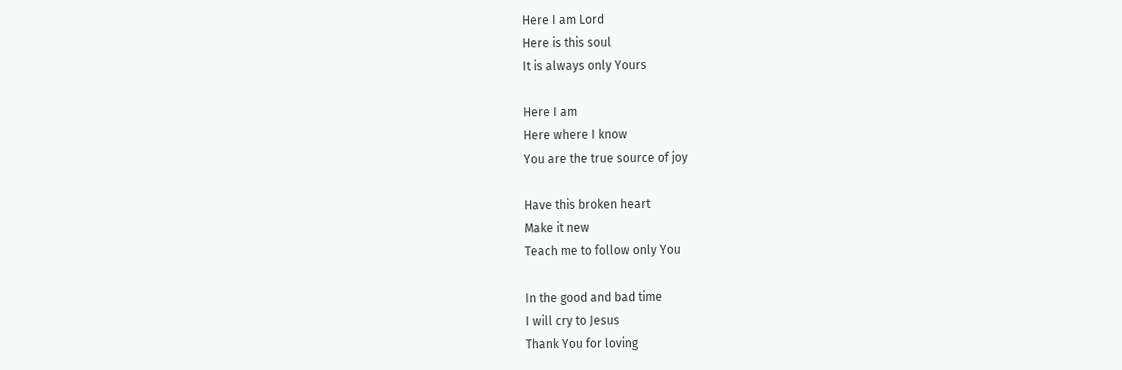Here I am Lord
Here is this soul
It is always only Yours

Here I am
Here where I know
You are the true source of joy

Have this broken heart
Make it new
Teach me to follow only You

In the good and bad time
I will cry to Jesus
Thank You for loving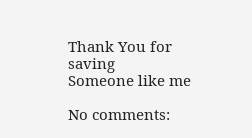Thank You for saving
Someone like me

No comments: